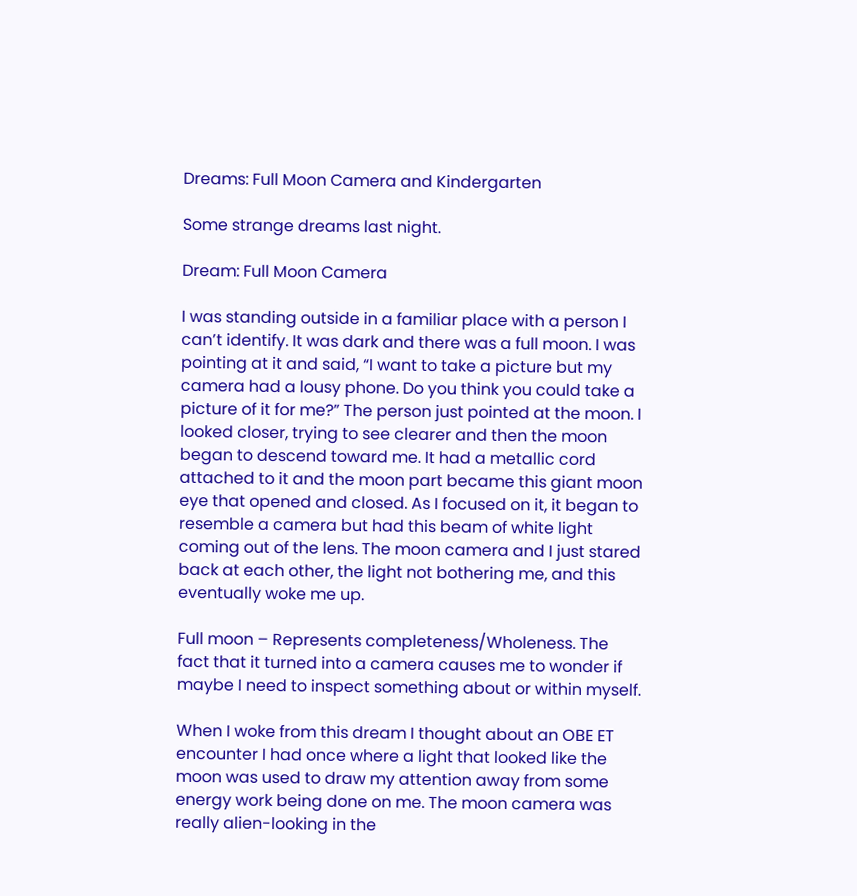Dreams: Full Moon Camera and Kindergarten

Some strange dreams last night.

Dream: Full Moon Camera

I was standing outside in a familiar place with a person I can’t identify. It was dark and there was a full moon. I was pointing at it and said, “I want to take a picture but my camera had a lousy phone. Do you think you could take a picture of it for me?” The person just pointed at the moon. I looked closer, trying to see clearer and then the moon began to descend toward me. It had a metallic cord attached to it and the moon part became this giant moon eye that opened and closed. As I focused on it, it began to resemble a camera but had this beam of white light coming out of the lens. The moon camera and I just stared back at each other, the light not bothering me, and this eventually woke me up.

Full moon – Represents completeness/Wholeness. The fact that it turned into a camera causes me to wonder if maybe I need to inspect something about or within myself.

When I woke from this dream I thought about an OBE ET encounter I had once where a light that looked like the moon was used to draw my attention away from some energy work being done on me. The moon camera was really alien-looking in the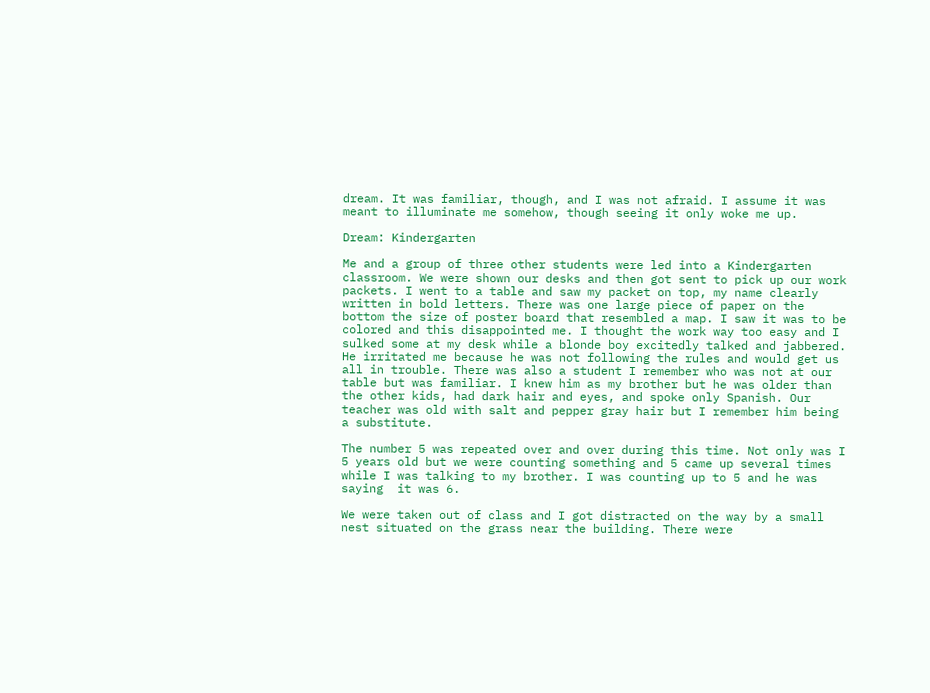dream. It was familiar, though, and I was not afraid. I assume it was meant to illuminate me somehow, though seeing it only woke me up.

Dream: Kindergarten

Me and a group of three other students were led into a Kindergarten classroom. We were shown our desks and then got sent to pick up our work packets. I went to a table and saw my packet on top, my name clearly written in bold letters. There was one large piece of paper on the bottom the size of poster board that resembled a map. I saw it was to be colored and this disappointed me. I thought the work way too easy and I sulked some at my desk while a blonde boy excitedly talked and jabbered. He irritated me because he was not following the rules and would get us all in trouble. There was also a student I remember who was not at our table but was familiar. I knew him as my brother but he was older than the other kids, had dark hair and eyes, and spoke only Spanish. Our teacher was old with salt and pepper gray hair but I remember him being a substitute.

The number 5 was repeated over and over during this time. Not only was I 5 years old but we were counting something and 5 came up several times while I was talking to my brother. I was counting up to 5 and he was saying  it was 6.

We were taken out of class and I got distracted on the way by a small nest situated on the grass near the building. There were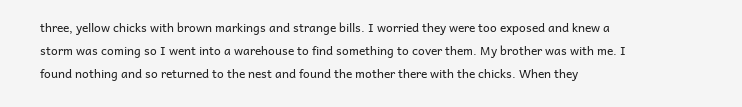three, yellow chicks with brown markings and strange bills. I worried they were too exposed and knew a storm was coming so I went into a warehouse to find something to cover them. My brother was with me. I found nothing and so returned to the nest and found the mother there with the chicks. When they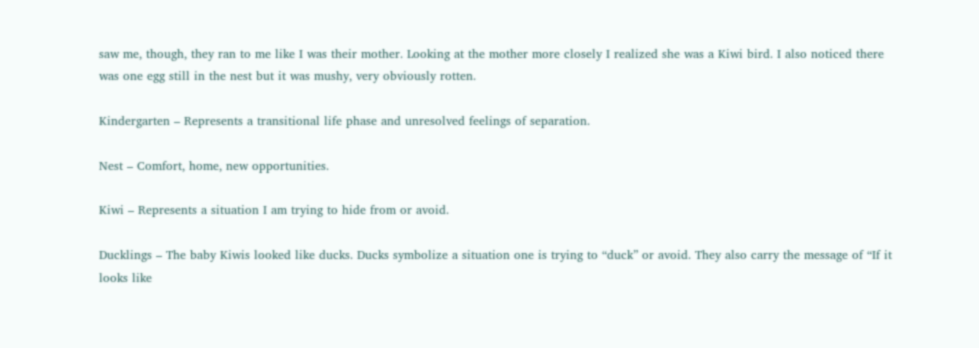saw me, though, they ran to me like I was their mother. Looking at the mother more closely I realized she was a Kiwi bird. I also noticed there was one egg still in the nest but it was mushy, very obviously rotten.

Kindergarten – Represents a transitional life phase and unresolved feelings of separation.

Nest – Comfort, home, new opportunities.

Kiwi – Represents a situation I am trying to hide from or avoid.

Ducklings – The baby Kiwis looked like ducks. Ducks symbolize a situation one is trying to “duck” or avoid. They also carry the message of “If it looks like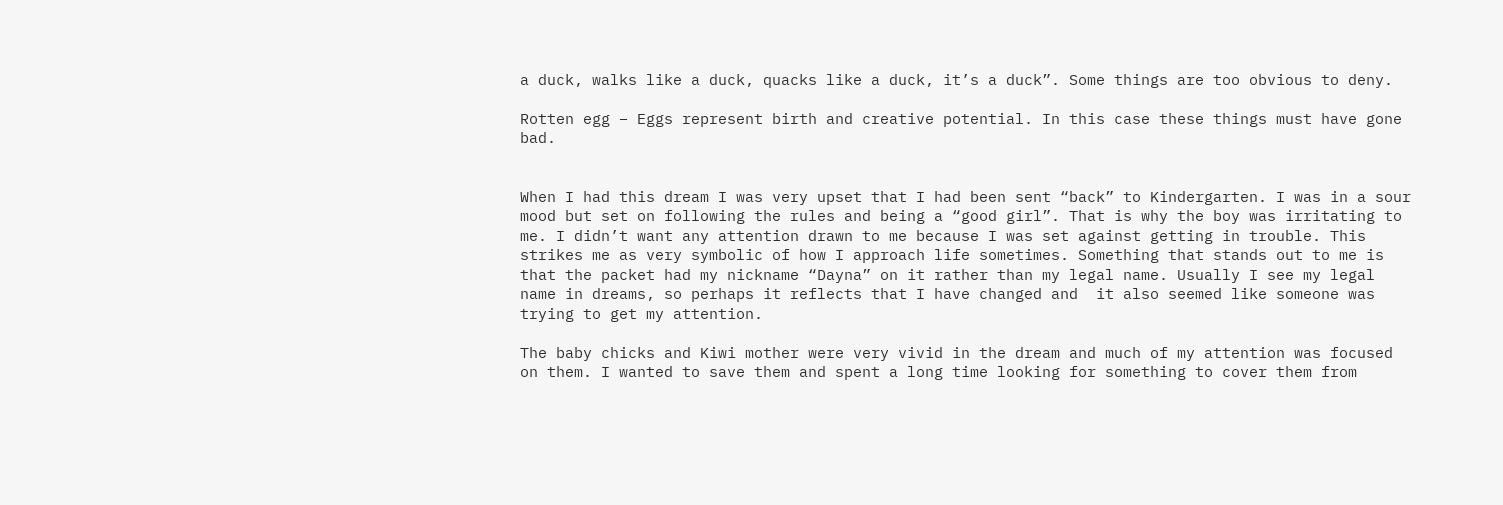a duck, walks like a duck, quacks like a duck, it’s a duck”. Some things are too obvious to deny.

Rotten egg – Eggs represent birth and creative potential. In this case these things must have gone bad.


When I had this dream I was very upset that I had been sent “back” to Kindergarten. I was in a sour mood but set on following the rules and being a “good girl”. That is why the boy was irritating to me. I didn’t want any attention drawn to me because I was set against getting in trouble. This strikes me as very symbolic of how I approach life sometimes. Something that stands out to me is that the packet had my nickname “Dayna” on it rather than my legal name. Usually I see my legal name in dreams, so perhaps it reflects that I have changed and  it also seemed like someone was trying to get my attention.

The baby chicks and Kiwi mother were very vivid in the dream and much of my attention was focused on them. I wanted to save them and spent a long time looking for something to cover them from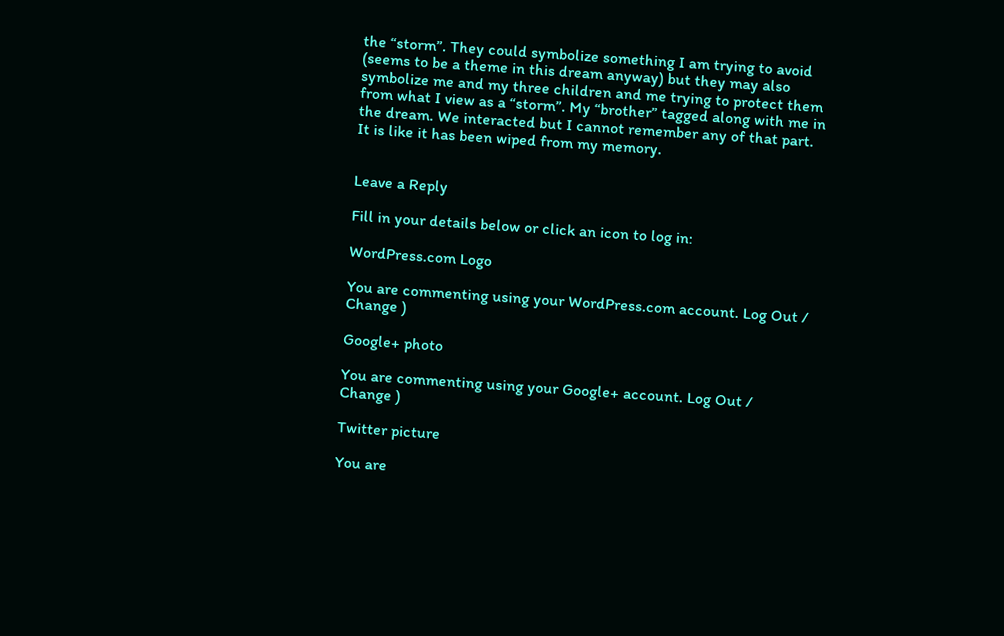the “storm”. They could symbolize something I am trying to avoid (seems to be a theme in this dream anyway) but they may also symbolize me and my three children and me trying to protect them from what I view as a “storm”. My “brother” tagged along with me in the dream. We interacted but I cannot remember any of that part. It is like it has been wiped from my memory.


Leave a Reply

Fill in your details below or click an icon to log in:

WordPress.com Logo

You are commenting using your WordPress.com account. Log Out /  Change )

Google+ photo

You are commenting using your Google+ account. Log Out /  Change )

Twitter picture

You are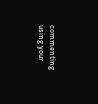commenting using your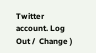Twitter account. Log Out /  Change )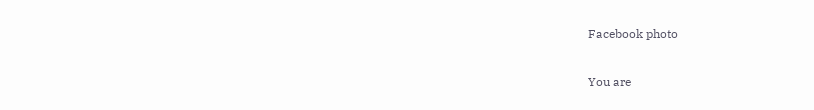Facebook photo

You are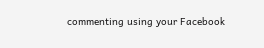commenting using your Facebook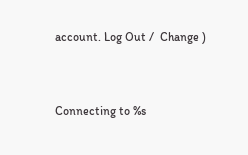account. Log Out /  Change )


Connecting to %s